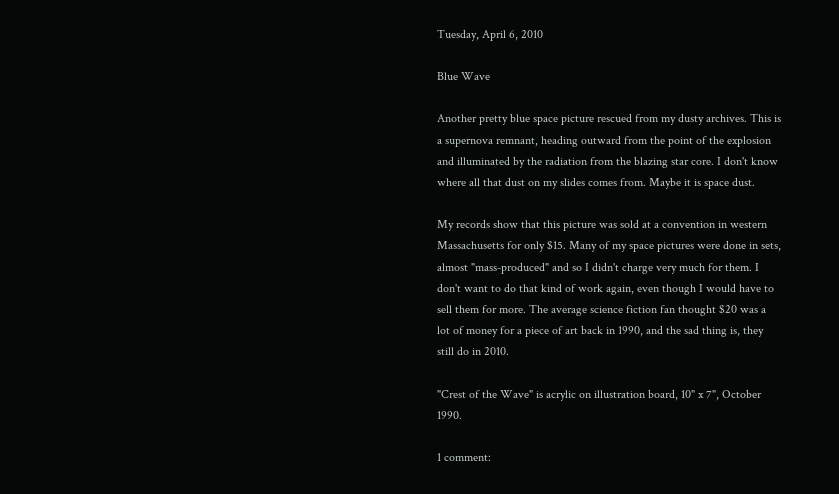Tuesday, April 6, 2010

Blue Wave

Another pretty blue space picture rescued from my dusty archives. This is a supernova remnant, heading outward from the point of the explosion and illuminated by the radiation from the blazing star core. I don't know where all that dust on my slides comes from. Maybe it is space dust.

My records show that this picture was sold at a convention in western Massachusetts for only $15. Many of my space pictures were done in sets, almost "mass-produced" and so I didn't charge very much for them. I don't want to do that kind of work again, even though I would have to sell them for more. The average science fiction fan thought $20 was a lot of money for a piece of art back in 1990, and the sad thing is, they still do in 2010.

"Crest of the Wave" is acrylic on illustration board, 10" x 7", October 1990.

1 comment: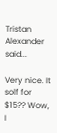Tristan Alexander said...

Very nice. It solf for $15?? Wow, I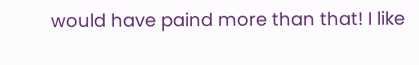would have paind more than that! I like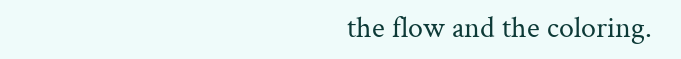the flow and the coloring.